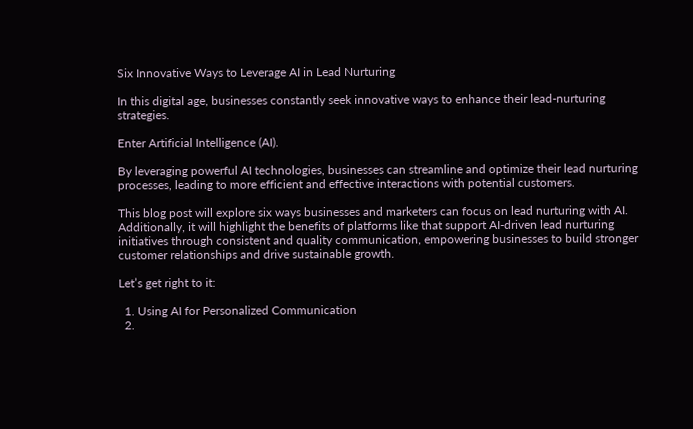Six Innovative Ways to Leverage AI in Lead Nurturing

In this digital age, businesses constantly seek innovative ways to enhance their lead-nurturing strategies.

Enter Artificial Intelligence (AI).

By leveraging powerful AI technologies, businesses can streamline and optimize their lead nurturing processes, leading to more efficient and effective interactions with potential customers.

This blog post will explore six ways businesses and marketers can focus on lead nurturing with AI. Additionally, it will highlight the benefits of platforms like that support AI-driven lead nurturing initiatives through consistent and quality communication, empowering businesses to build stronger customer relationships and drive sustainable growth.

Let’s get right to it:

  1. Using AI for Personalized Communication
  2.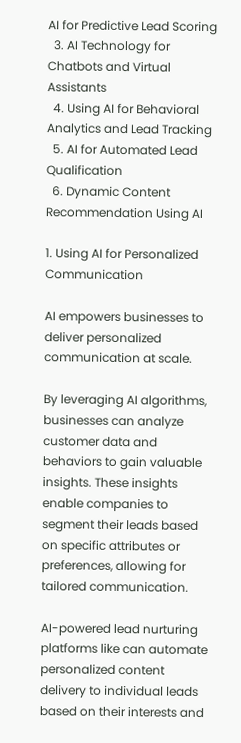AI for Predictive Lead Scoring
  3. AI Technology for Chatbots and Virtual Assistants
  4. Using AI for Behavioral Analytics and Lead Tracking
  5. AI for Automated Lead Qualification
  6. Dynamic Content Recommendation Using AI

1. Using AI for Personalized Communication

AI empowers businesses to deliver personalized communication at scale.

By leveraging AI algorithms, businesses can analyze customer data and behaviors to gain valuable insights. These insights enable companies to segment their leads based on specific attributes or preferences, allowing for tailored communication.

AI-powered lead nurturing platforms like can automate personalized content delivery to individual leads based on their interests and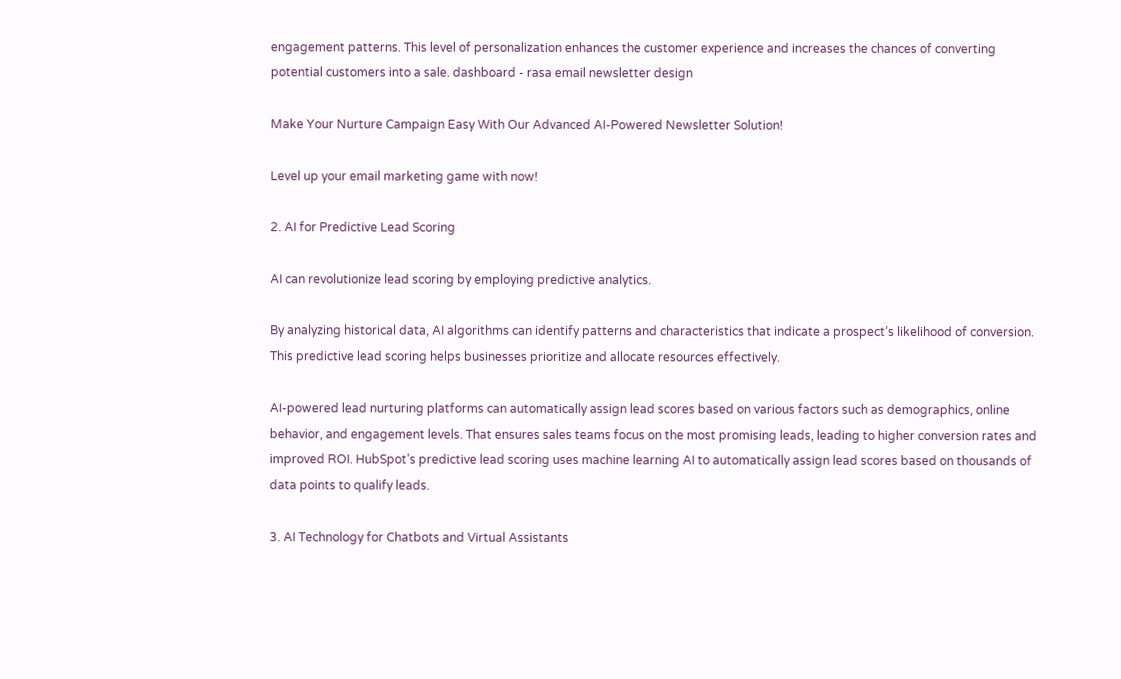engagement patterns. This level of personalization enhances the customer experience and increases the chances of converting potential customers into a sale. dashboard - rasa email newsletter design

Make Your Nurture Campaign Easy With Our Advanced AI-Powered Newsletter Solution!

Level up your email marketing game with now!

2. AI for Predictive Lead Scoring

AI can revolutionize lead scoring by employing predictive analytics.

By analyzing historical data, AI algorithms can identify patterns and characteristics that indicate a prospect’s likelihood of conversion. This predictive lead scoring helps businesses prioritize and allocate resources effectively.

AI-powered lead nurturing platforms can automatically assign lead scores based on various factors such as demographics, online behavior, and engagement levels. That ensures sales teams focus on the most promising leads, leading to higher conversion rates and improved ROI. HubSpot’s predictive lead scoring uses machine learning AI to automatically assign lead scores based on thousands of data points to qualify leads.

3. AI Technology for Chatbots and Virtual Assistants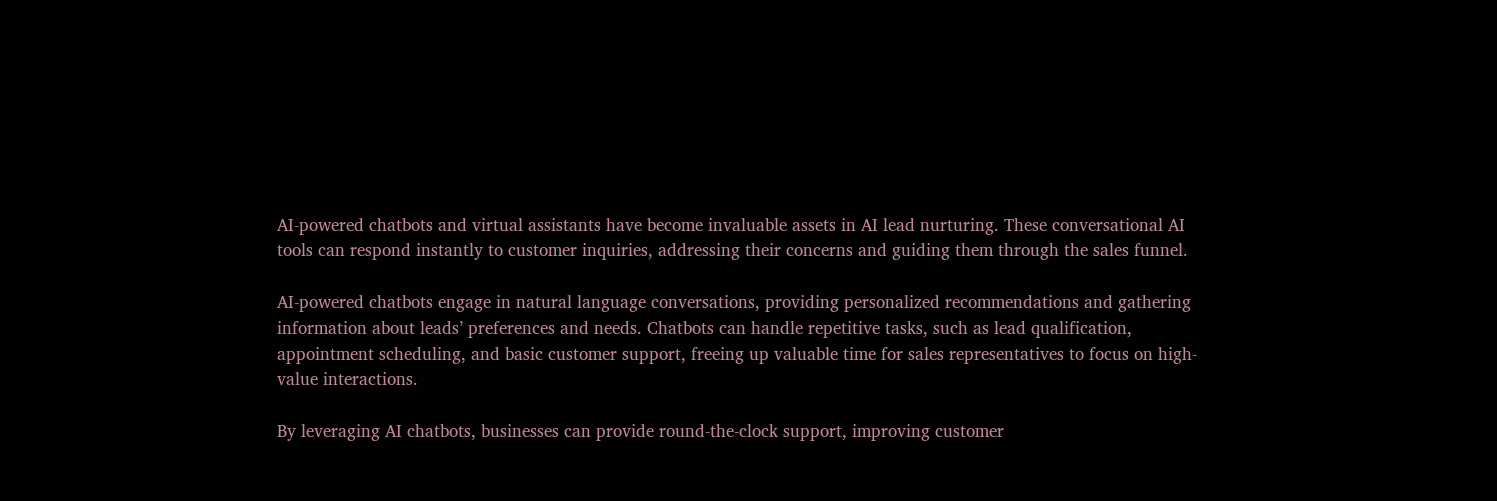AI-powered chatbots and virtual assistants have become invaluable assets in AI lead nurturing. These conversational AI tools can respond instantly to customer inquiries, addressing their concerns and guiding them through the sales funnel.

AI-powered chatbots engage in natural language conversations, providing personalized recommendations and gathering information about leads’ preferences and needs. Chatbots can handle repetitive tasks, such as lead qualification, appointment scheduling, and basic customer support, freeing up valuable time for sales representatives to focus on high-value interactions.

By leveraging AI chatbots, businesses can provide round-the-clock support, improving customer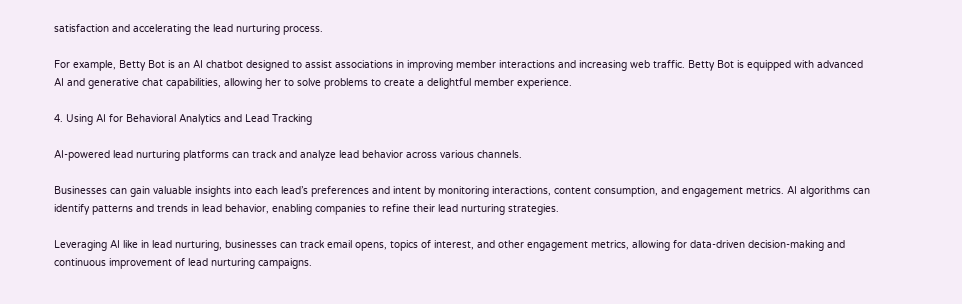satisfaction and accelerating the lead nurturing process.

For example, Betty Bot is an AI chatbot designed to assist associations in improving member interactions and increasing web traffic. Betty Bot is equipped with advanced AI and generative chat capabilities, allowing her to solve problems to create a delightful member experience.

4. Using AI for Behavioral Analytics and Lead Tracking

AI-powered lead nurturing platforms can track and analyze lead behavior across various channels.

Businesses can gain valuable insights into each lead’s preferences and intent by monitoring interactions, content consumption, and engagement metrics. AI algorithms can identify patterns and trends in lead behavior, enabling companies to refine their lead nurturing strategies.

Leveraging AI like in lead nurturing, businesses can track email opens, topics of interest, and other engagement metrics, allowing for data-driven decision-making and continuous improvement of lead nurturing campaigns.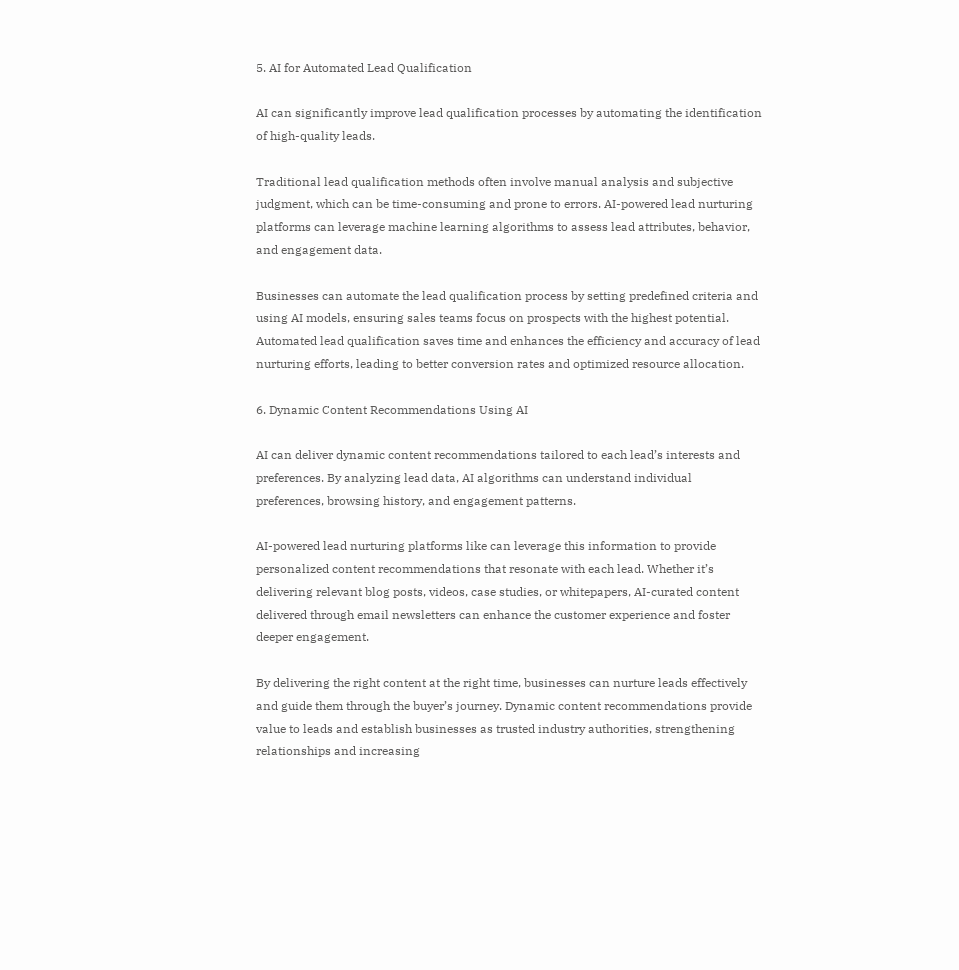5. AI for Automated Lead Qualification

AI can significantly improve lead qualification processes by automating the identification of high-quality leads.

Traditional lead qualification methods often involve manual analysis and subjective judgment, which can be time-consuming and prone to errors. AI-powered lead nurturing platforms can leverage machine learning algorithms to assess lead attributes, behavior, and engagement data.

Businesses can automate the lead qualification process by setting predefined criteria and using AI models, ensuring sales teams focus on prospects with the highest potential. Automated lead qualification saves time and enhances the efficiency and accuracy of lead nurturing efforts, leading to better conversion rates and optimized resource allocation.

6. Dynamic Content Recommendations Using AI

AI can deliver dynamic content recommendations tailored to each lead’s interests and preferences. By analyzing lead data, AI algorithms can understand individual preferences, browsing history, and engagement patterns.

AI-powered lead nurturing platforms like can leverage this information to provide personalized content recommendations that resonate with each lead. Whether it’s delivering relevant blog posts, videos, case studies, or whitepapers, AI-curated content delivered through email newsletters can enhance the customer experience and foster deeper engagement.

By delivering the right content at the right time, businesses can nurture leads effectively and guide them through the buyer’s journey. Dynamic content recommendations provide value to leads and establish businesses as trusted industry authorities, strengthening relationships and increasing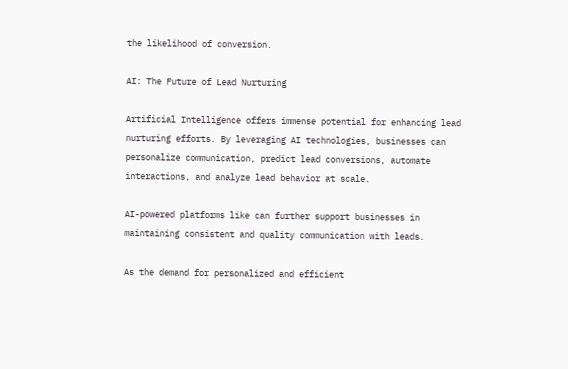the likelihood of conversion.

AI: The Future of Lead Nurturing

Artificial Intelligence offers immense potential for enhancing lead nurturing efforts. By leveraging AI technologies, businesses can personalize communication, predict lead conversions, automate interactions, and analyze lead behavior at scale.

AI-powered platforms like can further support businesses in maintaining consistent and quality communication with leads.

As the demand for personalized and efficient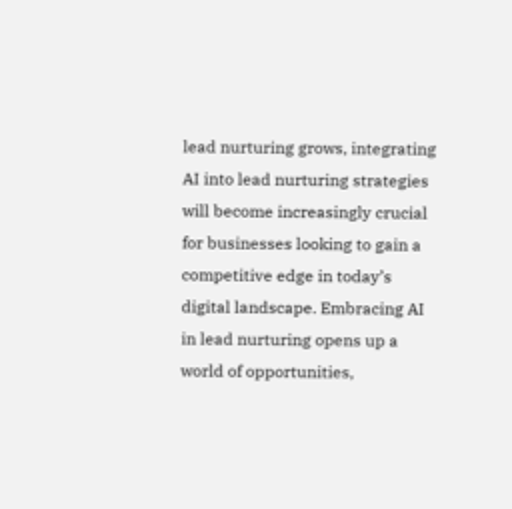lead nurturing grows, integrating AI into lead nurturing strategies will become increasingly crucial for businesses looking to gain a competitive edge in today’s digital landscape. Embracing AI in lead nurturing opens up a world of opportunities,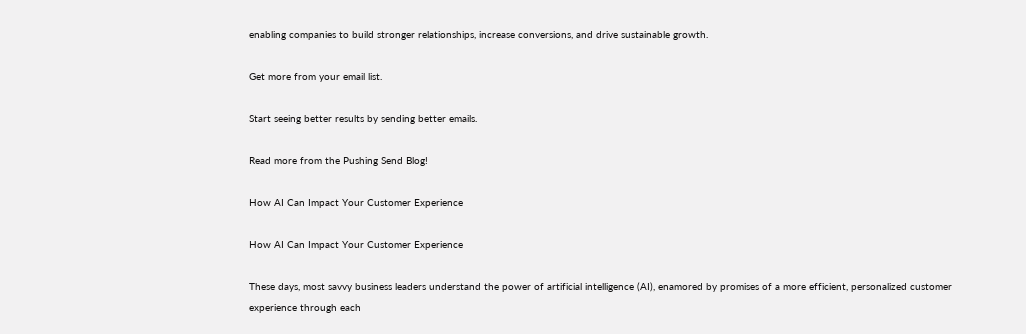enabling companies to build stronger relationships, increase conversions, and drive sustainable growth.

Get more from your email list.

Start seeing better results by sending better emails.

Read more from the Pushing Send Blog!

How AI Can Impact Your Customer Experience

How AI Can Impact Your Customer Experience

These days, most savvy business leaders understand the power of artificial intelligence (AI), enamored by promises of a more efficient, personalized customer experience through each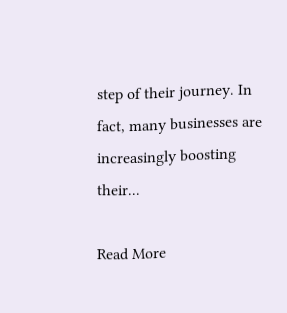step of their journey. In fact, many businesses are increasingly boosting their...

Read More